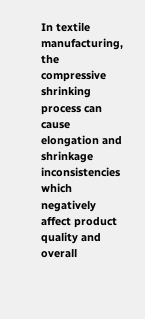In textile manufacturing, the compressive shrinking process can cause elongation and shrinkage inconsistencies which negatively affect product quality and overall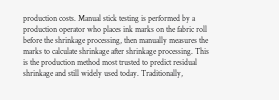production costs. Manual stick testing is performed by a production operator who places ink marks on the fabric roll before the shrinkage processing, then manually measures the marks to calculate shrinkage after shrinkage processing. This is the production method most trusted to predict residual shrinkage and still widely used today. Traditionally,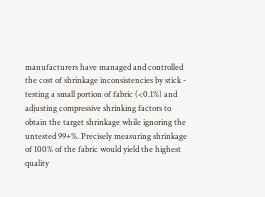manufacturers have managed and controlled the cost of shrinkage inconsistencies by stick - testing a small portion of fabric (<0.1%) and adjusting compressive shrinking factors to obtain the target shrinkage while ignoring the untested 99+%. Precisely measuring shrinkage of 100% of the fabric would yield the highest quality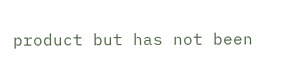product but has not been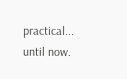practical... until now.